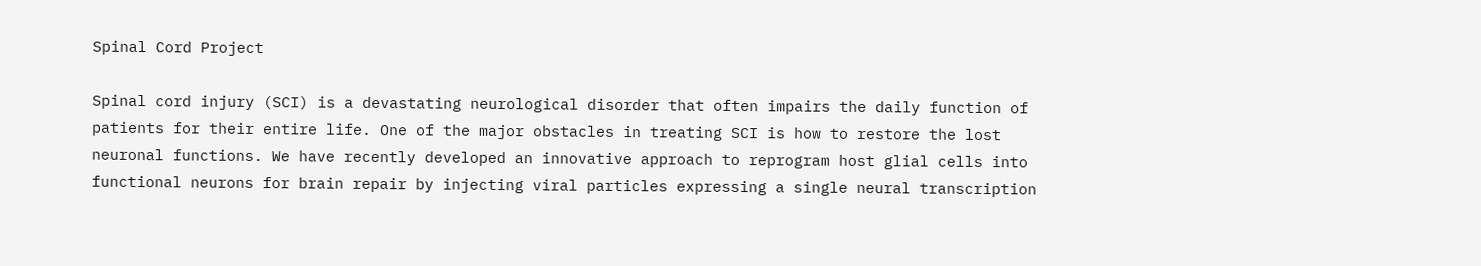Spinal Cord Project

Spinal cord injury (SCI) is a devastating neurological disorder that often impairs the daily function of patients for their entire life. One of the major obstacles in treating SCI is how to restore the lost neuronal functions. We have recently developed an innovative approach to reprogram host glial cells into functional neurons for brain repair by injecting viral particles expressing a single neural transcription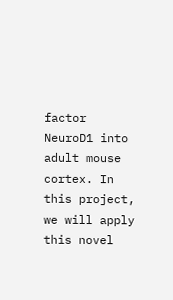factor NeuroD1 into adult mouse cortex. In this project, we will apply this novel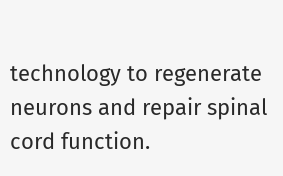technology to regenerate neurons and repair spinal cord function.